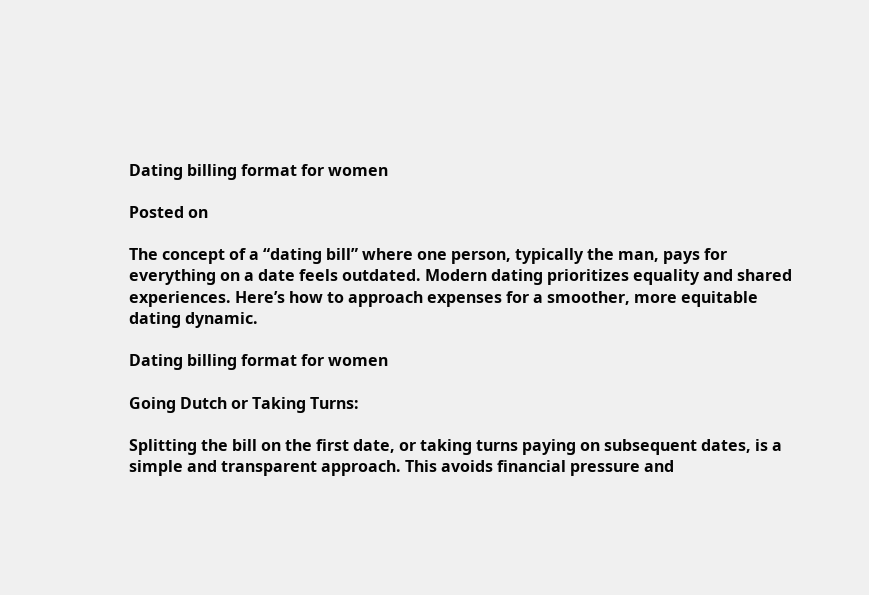Dating billing format for women

Posted on

The concept of a “dating bill” where one person, typically the man, pays for everything on a date feels outdated. Modern dating prioritizes equality and shared experiences. Here’s how to approach expenses for a smoother, more equitable dating dynamic.

Dating billing format for women

Going Dutch or Taking Turns:

Splitting the bill on the first date, or taking turns paying on subsequent dates, is a simple and transparent approach. This avoids financial pressure and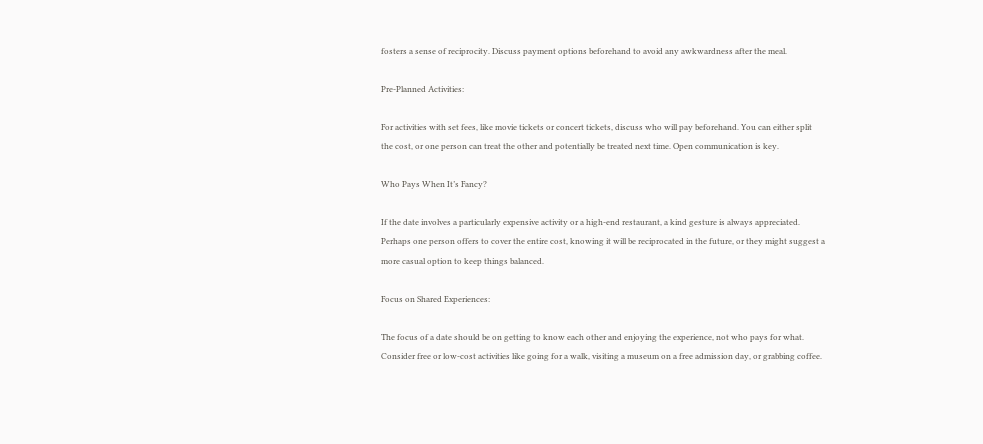fosters a sense of reciprocity. Discuss payment options beforehand to avoid any awkwardness after the meal.

Pre-Planned Activities:

For activities with set fees, like movie tickets or concert tickets, discuss who will pay beforehand. You can either split the cost, or one person can treat the other and potentially be treated next time. Open communication is key.

Who Pays When It’s Fancy?

If the date involves a particularly expensive activity or a high-end restaurant, a kind gesture is always appreciated. Perhaps one person offers to cover the entire cost, knowing it will be reciprocated in the future, or they might suggest a more casual option to keep things balanced.

Focus on Shared Experiences:

The focus of a date should be on getting to know each other and enjoying the experience, not who pays for what. Consider free or low-cost activities like going for a walk, visiting a museum on a free admission day, or grabbing coffee.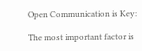Open Communication is Key:

The most important factor is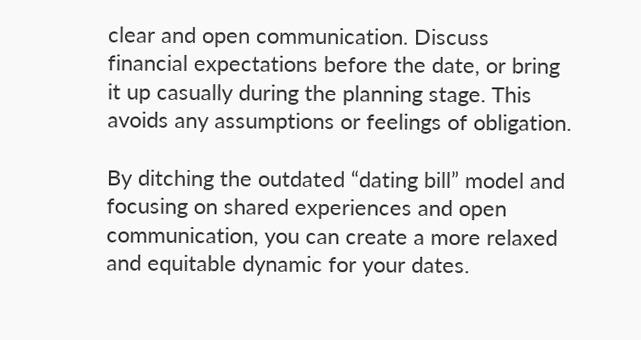clear and open communication. Discuss financial expectations before the date, or bring it up casually during the planning stage. This avoids any assumptions or feelings of obligation.

By ditching the outdated “dating bill” model and focusing on shared experiences and open communication, you can create a more relaxed and equitable dynamic for your dates.